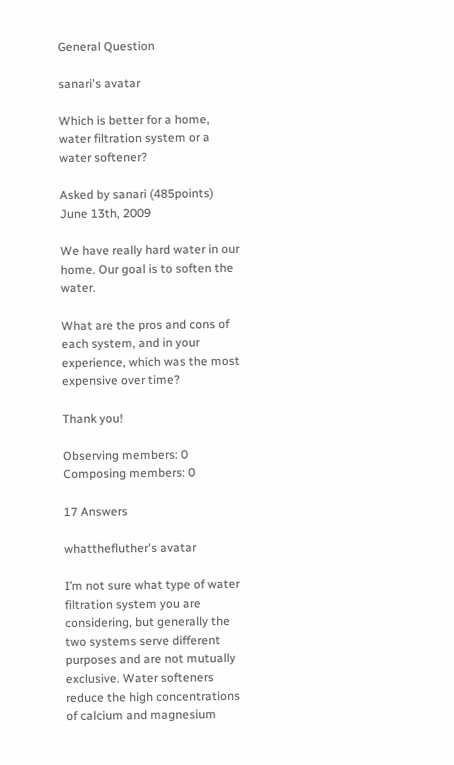General Question

sanari's avatar

Which is better for a home, water filtration system or a water softener?

Asked by sanari (485points) June 13th, 2009

We have really hard water in our home. Our goal is to soften the water.

What are the pros and cons of each system, and in your experience, which was the most expensive over time?

Thank you!

Observing members: 0 Composing members: 0

17 Answers

whatthefluther's avatar

I’m not sure what type of water filtration system you are considering, but generally the two systems serve different purposes and are not mutually exclusive. Water softeners reduce the high concentrations of calcium and magnesium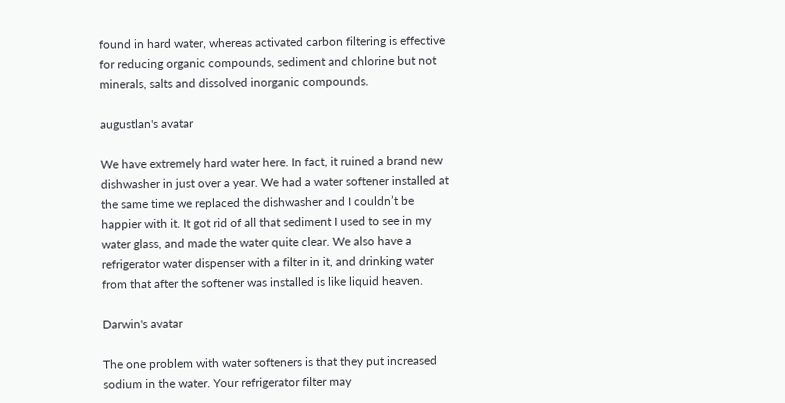found in hard water, whereas activated carbon filtering is effective for reducing organic compounds, sediment and chlorine but not minerals, salts and dissolved inorganic compounds.

augustlan's avatar

We have extremely hard water here. In fact, it ruined a brand new dishwasher in just over a year. We had a water softener installed at the same time we replaced the dishwasher and I couldn’t be happier with it. It got rid of all that sediment I used to see in my water glass, and made the water quite clear. We also have a refrigerator water dispenser with a filter in it, and drinking water from that after the softener was installed is like liquid heaven.

Darwin's avatar

The one problem with water softeners is that they put increased sodium in the water. Your refrigerator filter may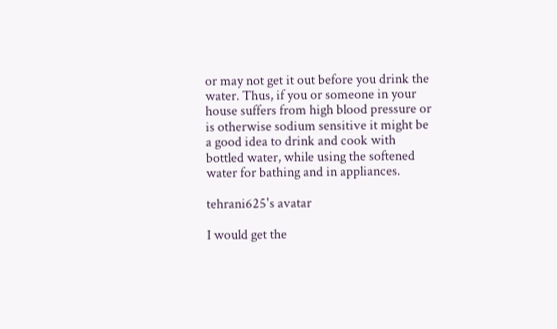or may not get it out before you drink the water. Thus, if you or someone in your house suffers from high blood pressure or is otherwise sodium sensitive it might be a good idea to drink and cook with bottled water, while using the softened water for bathing and in appliances.

tehrani625's avatar

I would get the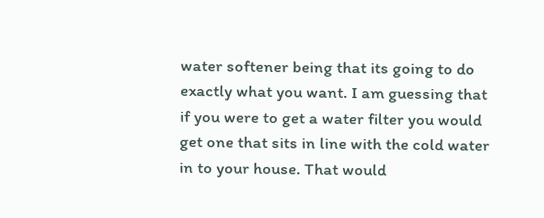water softener being that its going to do exactly what you want. I am guessing that if you were to get a water filter you would get one that sits in line with the cold water in to your house. That would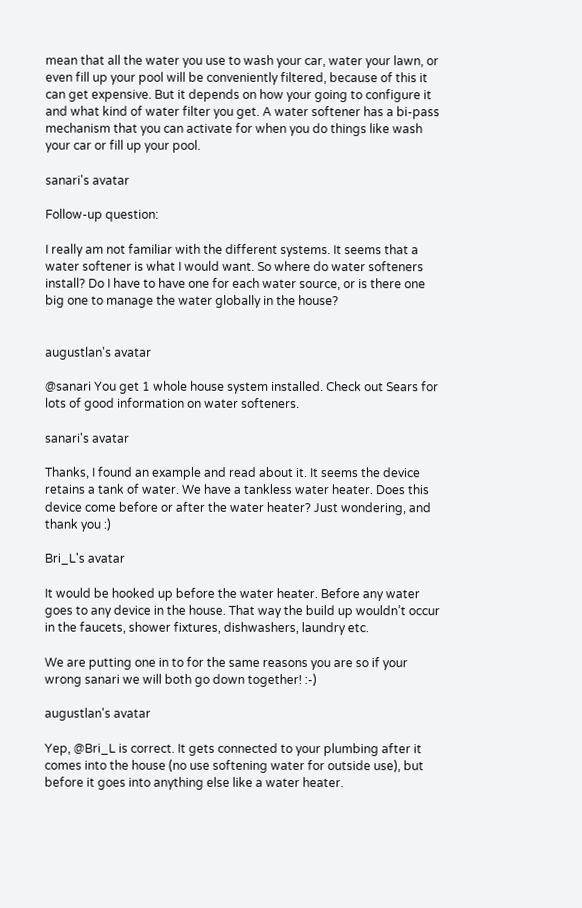mean that all the water you use to wash your car, water your lawn, or even fill up your pool will be conveniently filtered, because of this it can get expensive. But it depends on how your going to configure it and what kind of water filter you get. A water softener has a bi-pass mechanism that you can activate for when you do things like wash your car or fill up your pool.

sanari's avatar

Follow-up question:

I really am not familiar with the different systems. It seems that a water softener is what I would want. So where do water softeners install? Do I have to have one for each water source, or is there one big one to manage the water globally in the house?


augustlan's avatar

@sanari You get 1 whole house system installed. Check out Sears for lots of good information on water softeners.

sanari's avatar

Thanks, I found an example and read about it. It seems the device retains a tank of water. We have a tankless water heater. Does this device come before or after the water heater? Just wondering, and thank you :)

Bri_L's avatar

It would be hooked up before the water heater. Before any water goes to any device in the house. That way the build up wouldn’t occur in the faucets, shower fixtures, dishwashers, laundry etc.

We are putting one in to for the same reasons you are so if your wrong sanari we will both go down together! :-)

augustlan's avatar

Yep, @Bri_L is correct. It gets connected to your plumbing after it comes into the house (no use softening water for outside use), but before it goes into anything else like a water heater.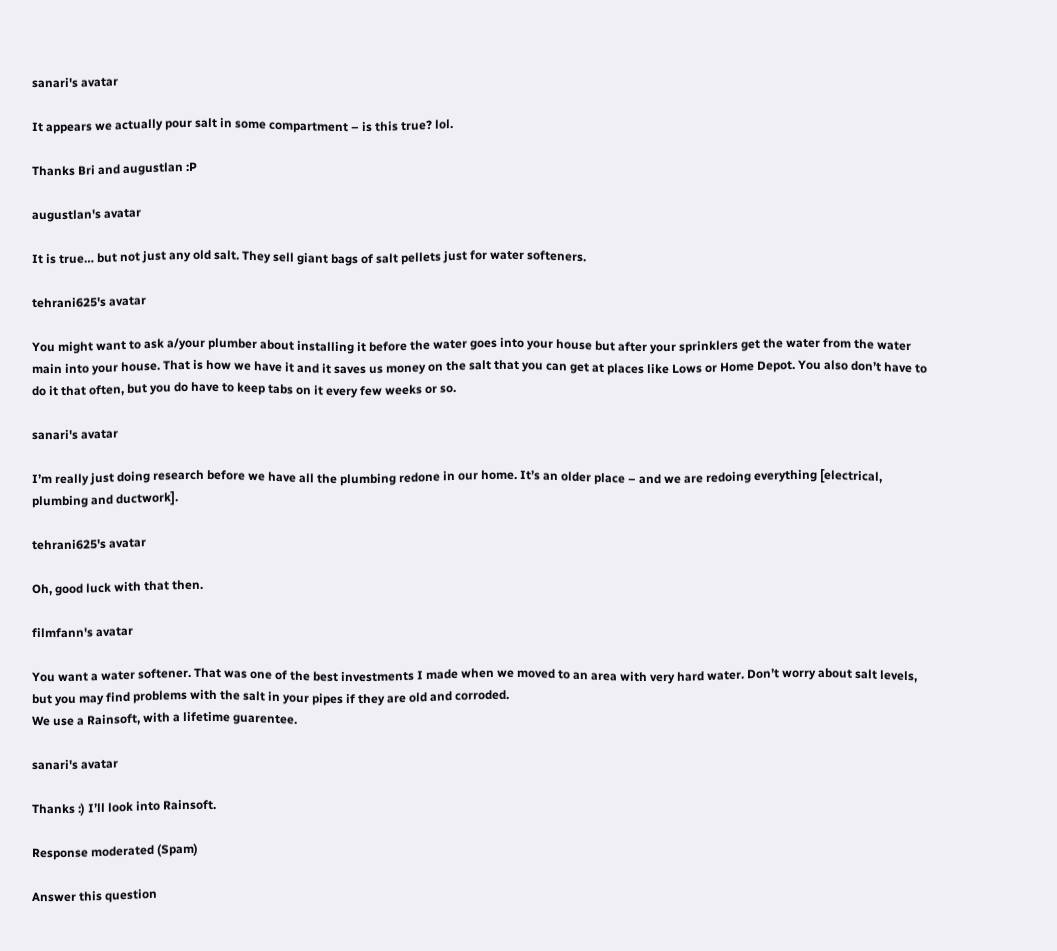sanari's avatar

It appears we actually pour salt in some compartment – is this true? lol.

Thanks Bri and augustlan :P

augustlan's avatar

It is true… but not just any old salt. They sell giant bags of salt pellets just for water softeners.

tehrani625's avatar

You might want to ask a/your plumber about installing it before the water goes into your house but after your sprinklers get the water from the water main into your house. That is how we have it and it saves us money on the salt that you can get at places like Lows or Home Depot. You also don’t have to do it that often, but you do have to keep tabs on it every few weeks or so.

sanari's avatar

I’m really just doing research before we have all the plumbing redone in our home. It’s an older place – and we are redoing everything [electrical, plumbing and ductwork].

tehrani625's avatar

Oh, good luck with that then.

filmfann's avatar

You want a water softener. That was one of the best investments I made when we moved to an area with very hard water. Don’t worry about salt levels, but you may find problems with the salt in your pipes if they are old and corroded.
We use a Rainsoft, with a lifetime guarentee.

sanari's avatar

Thanks :) I’ll look into Rainsoft.

Response moderated (Spam)

Answer this question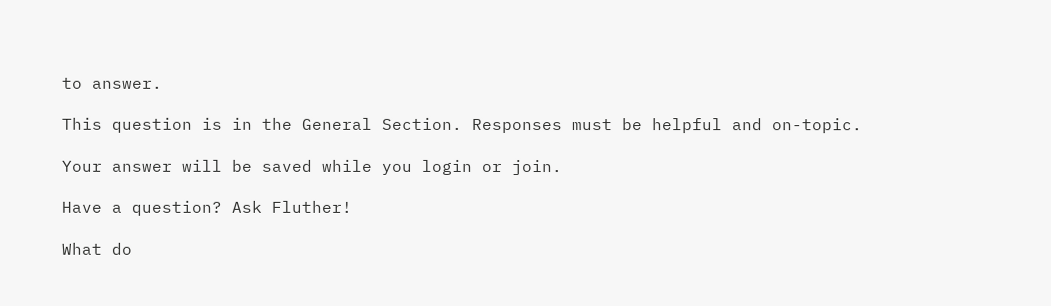to answer.

This question is in the General Section. Responses must be helpful and on-topic.

Your answer will be saved while you login or join.

Have a question? Ask Fluther!

What do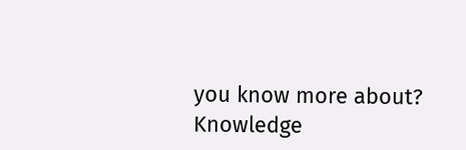you know more about?
Knowledge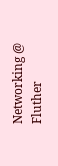Networking @ Fluther